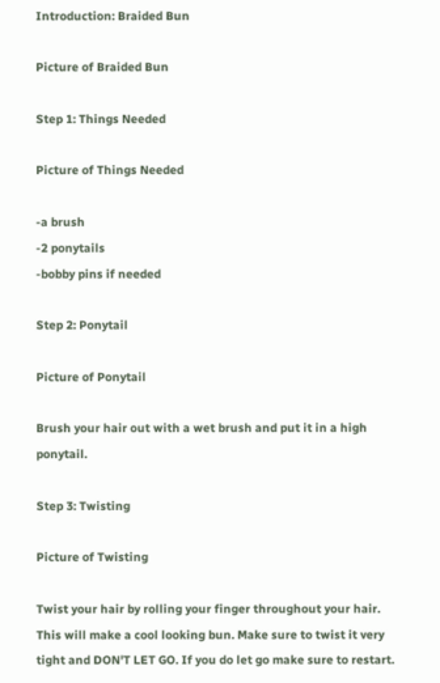Introduction: Braided Bun

Picture of Braided Bun

Step 1: Things Needed

Picture of Things Needed

-a brush
-2 ponytails
-bobby pins if needed

Step 2: Ponytail

Picture of Ponytail

Brush your hair out with a wet brush and put it in a high ponytail.

Step 3: Twisting

Picture of Twisting

Twist your hair by rolling your finger throughout your hair. This will make a cool looking bun. Make sure to twist it very tight and DON'T LET GO. If you do let go make sure to restart.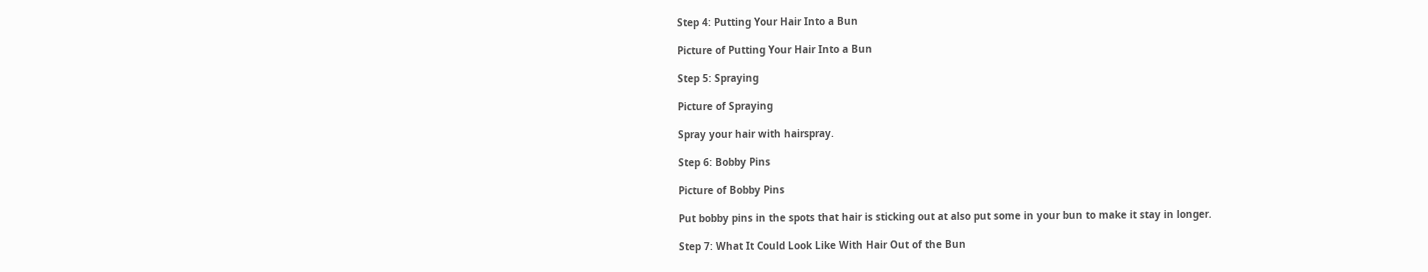Step 4: Putting Your Hair Into a Bun

Picture of Putting Your Hair Into a Bun

Step 5: Spraying

Picture of Spraying

Spray your hair with hairspray.

Step 6: Bobby Pins

Picture of Bobby Pins

Put bobby pins in the spots that hair is sticking out at also put some in your bun to make it stay in longer.

Step 7: What It Could Look Like With Hair Out of the Bun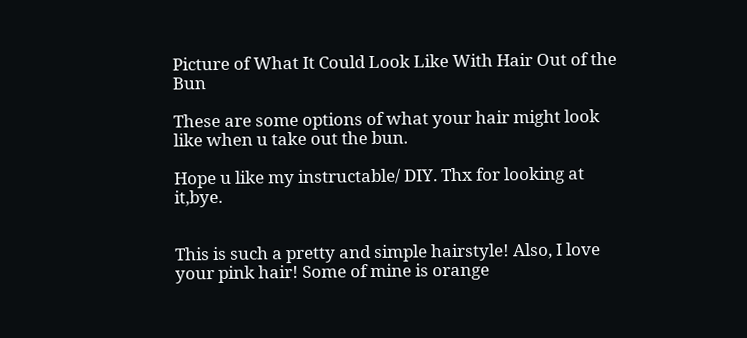Picture of What It Could Look Like With Hair Out of the Bun

These are some options of what your hair might look like when u take out the bun.

Hope u like my instructable/ DIY. Thx for looking at it,bye.


This is such a pretty and simple hairstyle! Also, I love your pink hair! Some of mine is orange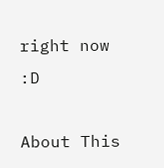right now :D

About This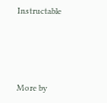Instructable




More by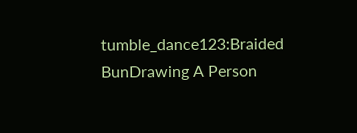tumble_dance123:Braided BunDrawing A Person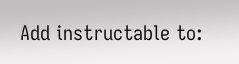Add instructable to: